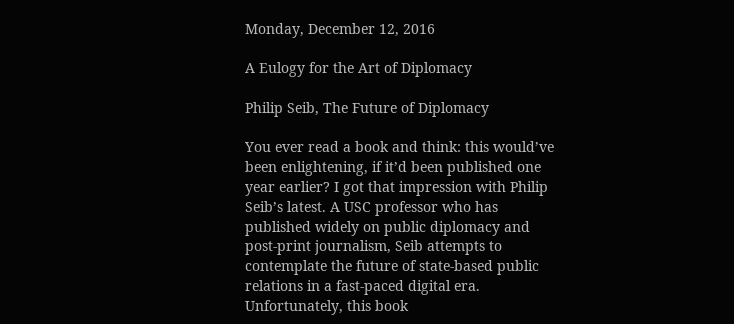Monday, December 12, 2016

A Eulogy for the Art of Diplomacy

Philip Seib, The Future of Diplomacy

You ever read a book and think: this would’ve been enlightening, if it’d been published one year earlier? I got that impression with Philip Seib’s latest. A USC professor who has published widely on public diplomacy and post-print journalism, Seib attempts to contemplate the future of state-based public relations in a fast-paced digital era. Unfortunately, this book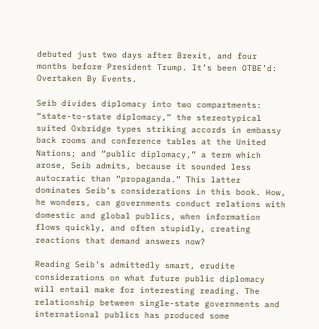debuted just two days after Brexit, and four months before President Trump. It’s been OTBE’d: Overtaken By Events.

Seib divides diplomacy into two compartments: “state-to-state diplomacy,” the stereotypical suited Oxbridge types striking accords in embassy back rooms and conference tables at the United Nations; and “public diplomacy,” a term which arose, Seib admits, because it sounded less autocratic than “propaganda.” This latter dominates Seib’s considerations in this book. How, he wonders, can governments conduct relations with domestic and global publics, when information flows quickly, and often stupidly, creating reactions that demand answers now?

Reading Seib’s admittedly smart, erudite considerations on what future public diplomacy will entail make for interesting reading. The relationship between single-state governments and international publics has produced some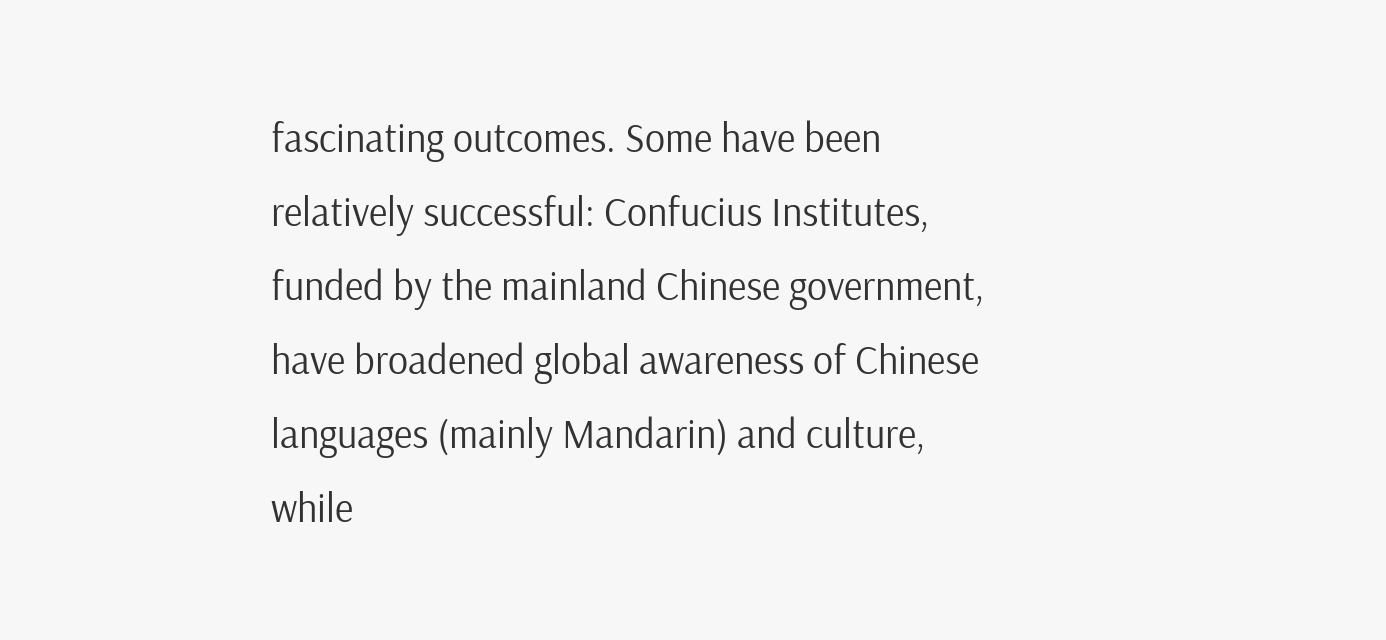fascinating outcomes. Some have been relatively successful: Confucius Institutes, funded by the mainland Chinese government, have broadened global awareness of Chinese languages (mainly Mandarin) and culture, while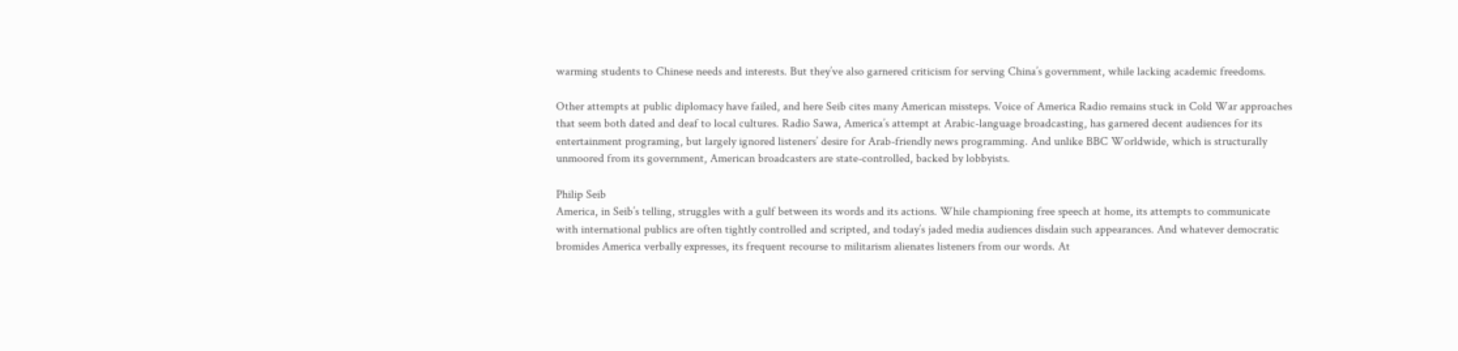warming students to Chinese needs and interests. But they’ve also garnered criticism for serving China’s government, while lacking academic freedoms.

Other attempts at public diplomacy have failed, and here Seib cites many American missteps. Voice of America Radio remains stuck in Cold War approaches that seem both dated and deaf to local cultures. Radio Sawa, America’s attempt at Arabic-language broadcasting, has garnered decent audiences for its entertainment programing, but largely ignored listeners’ desire for Arab-friendly news programming. And unlike BBC Worldwide, which is structurally unmoored from its government, American broadcasters are state-controlled, backed by lobbyists.

Philip Seib
America, in Seib’s telling, struggles with a gulf between its words and its actions. While championing free speech at home, its attempts to communicate with international publics are often tightly controlled and scripted, and today’s jaded media audiences disdain such appearances. And whatever democratic bromides America verbally expresses, its frequent recourse to militarism alienates listeners from our words. At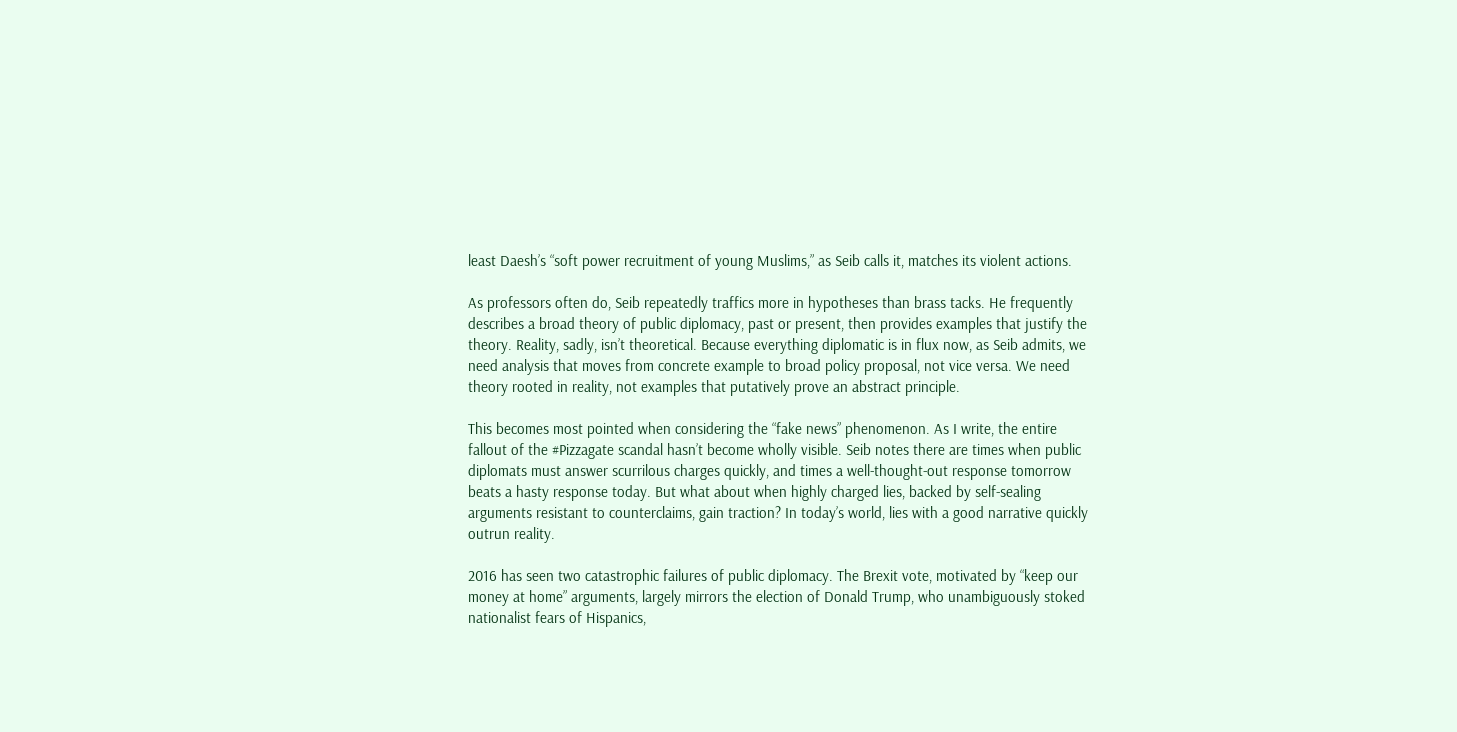least Daesh’s “soft power recruitment of young Muslims,” as Seib calls it, matches its violent actions.

As professors often do, Seib repeatedly traffics more in hypotheses than brass tacks. He frequently describes a broad theory of public diplomacy, past or present, then provides examples that justify the theory. Reality, sadly, isn’t theoretical. Because everything diplomatic is in flux now, as Seib admits, we need analysis that moves from concrete example to broad policy proposal, not vice versa. We need theory rooted in reality, not examples that putatively prove an abstract principle.

This becomes most pointed when considering the “fake news” phenomenon. As I write, the entire fallout of the #Pizzagate scandal hasn’t become wholly visible. Seib notes there are times when public diplomats must answer scurrilous charges quickly, and times a well-thought-out response tomorrow beats a hasty response today. But what about when highly charged lies, backed by self-sealing arguments resistant to counterclaims, gain traction? In today’s world, lies with a good narrative quickly outrun reality.

2016 has seen two catastrophic failures of public diplomacy. The Brexit vote, motivated by “keep our money at home” arguments, largely mirrors the election of Donald Trump, who unambiguously stoked nationalist fears of Hispanics,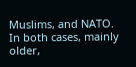Muslims, and NATO. In both cases, mainly older,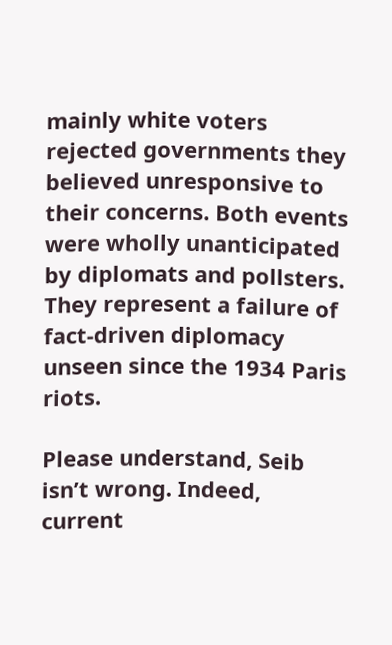mainly white voters rejected governments they believed unresponsive to their concerns. Both events were wholly unanticipated by diplomats and pollsters. They represent a failure of fact-driven diplomacy unseen since the 1934 Paris riots.

Please understand, Seib isn’t wrong. Indeed, current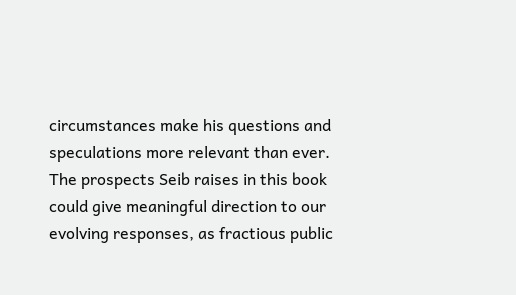circumstances make his questions and speculations more relevant than ever. The prospects Seib raises in this book could give meaningful direction to our evolving responses, as fractious public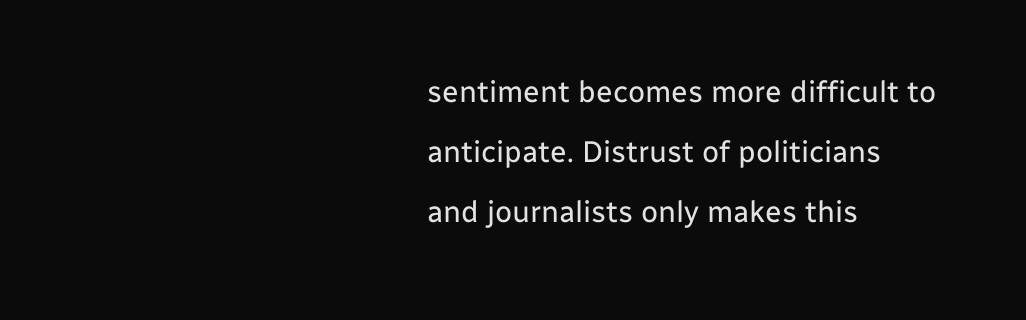sentiment becomes more difficult to anticipate. Distrust of politicians and journalists only makes this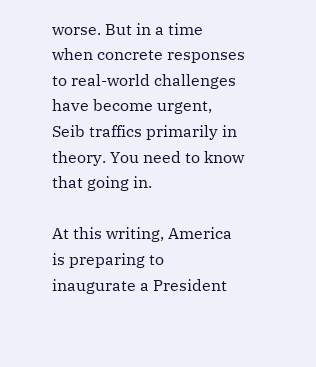worse. But in a time when concrete responses to real-world challenges have become urgent, Seib traffics primarily in theory. You need to know that going in.

At this writing, America is preparing to inaugurate a President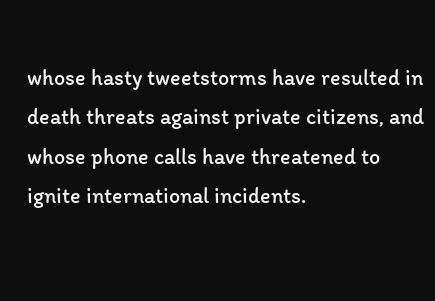whose hasty tweetstorms have resulted in death threats against private citizens, and whose phone calls have threatened to ignite international incidents.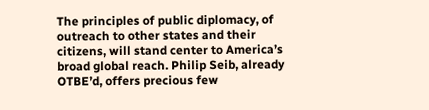The principles of public diplomacy, of outreach to other states and their citizens, will stand center to America’s broad global reach. Philip Seib, already OTBE’d, offers precious few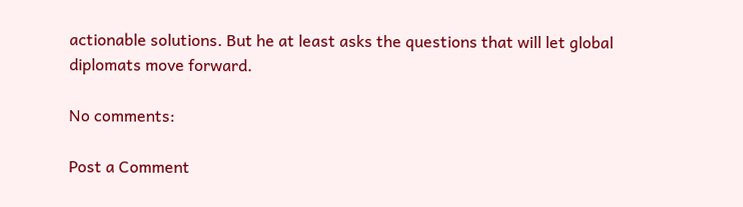actionable solutions. But he at least asks the questions that will let global diplomats move forward.

No comments:

Post a Comment